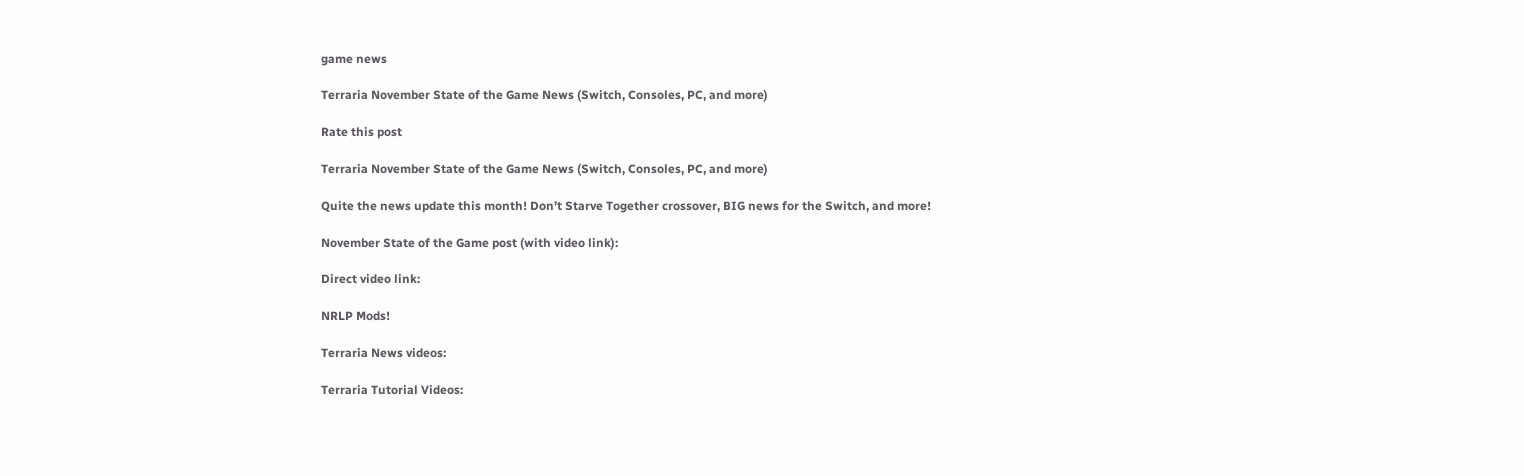game news

Terraria November State of the Game News (Switch, Consoles, PC, and more)

Rate this post

Terraria November State of the Game News (Switch, Consoles, PC, and more)

Quite the news update this month! Don’t Starve Together crossover, BIG news for the Switch, and more!

November State of the Game post (with video link):

Direct video link:

NRLP Mods!

Terraria News videos:

Terraria Tutorial Videos: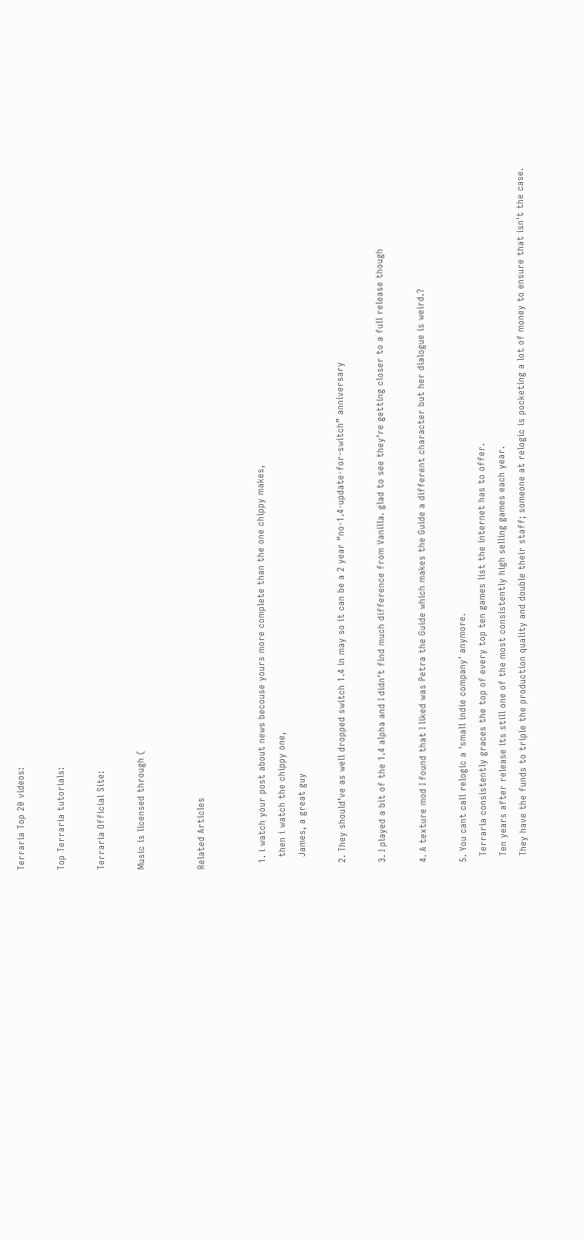Terraria Top 20 videos:

Top Terraria tutorials:

Terraria Official Site:

Music is licensed through (


Related Articles


  1. i watch your post about news becouse yours more complete than the one chippy makes,
    then i watch the chippy one,
    James, a great guy

  2. They should’ve as well dropped switch 1.4 in may so it can be a 2 year “no-1.4-update-for-switch” anniversary

  3. I played a bit of the 1.4 alpha and I didn't find much difference from Vanilla. glad to see they're getting closer to a full release though

  4. A texture mod I found that I liked was Petra the Guide which makes the Guide a different character but her dialogue is weird.?

  5. You cant call relogic a 'small indie company' anymore.
    Terraria consistently graces the top of every top ten games list the internet has to offer.
    Ten years after release its still one of the most consistently high selling games each year.
    They have the funds to triple the production quality and double their staff; someone at relogic is pocketing a lot of money to ensure that isn't the case.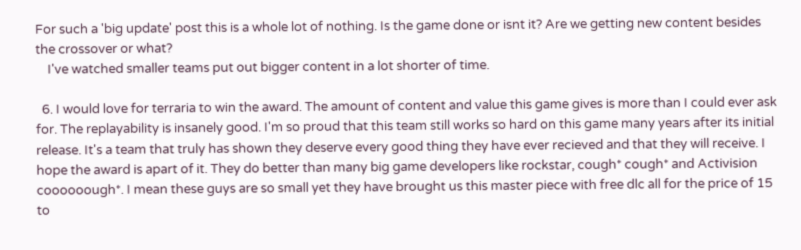For such a 'big update' post this is a whole lot of nothing. Is the game done or isnt it? Are we getting new content besides the crossover or what?
    I've watched smaller teams put out bigger content in a lot shorter of time.

  6. I would love for terraria to win the award. The amount of content and value this game gives is more than I could ever ask for. The replayability is insanely good. I'm so proud that this team still works so hard on this game many years after its initial release. It's a team that truly has shown they deserve every good thing they have ever recieved and that they will receive. I hope the award is apart of it. They do better than many big game developers like rockstar, cough* cough* and Activision coooooough*. I mean these guys are so small yet they have brought us this master piece with free dlc all for the price of 15 to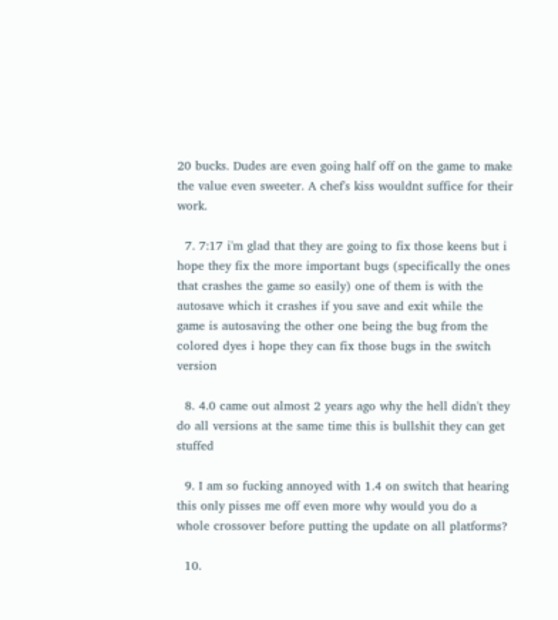20 bucks. Dudes are even going half off on the game to make the value even sweeter. A chef's kiss wouldnt suffice for their work.

  7. 7:17 i'm glad that they are going to fix those keens but i hope they fix the more important bugs (specifically the ones that crashes the game so easily) one of them is with the autosave which it crashes if you save and exit while the game is autosaving the other one being the bug from the colored dyes i hope they can fix those bugs in the switch version

  8. 4.0 came out almost 2 years ago why the hell didn't they do all versions at the same time this is bullshit they can get stuffed

  9. I am so fucking annoyed with 1.4 on switch that hearing this only pisses me off even more why would you do a whole crossover before putting the update on all platforms?

  10.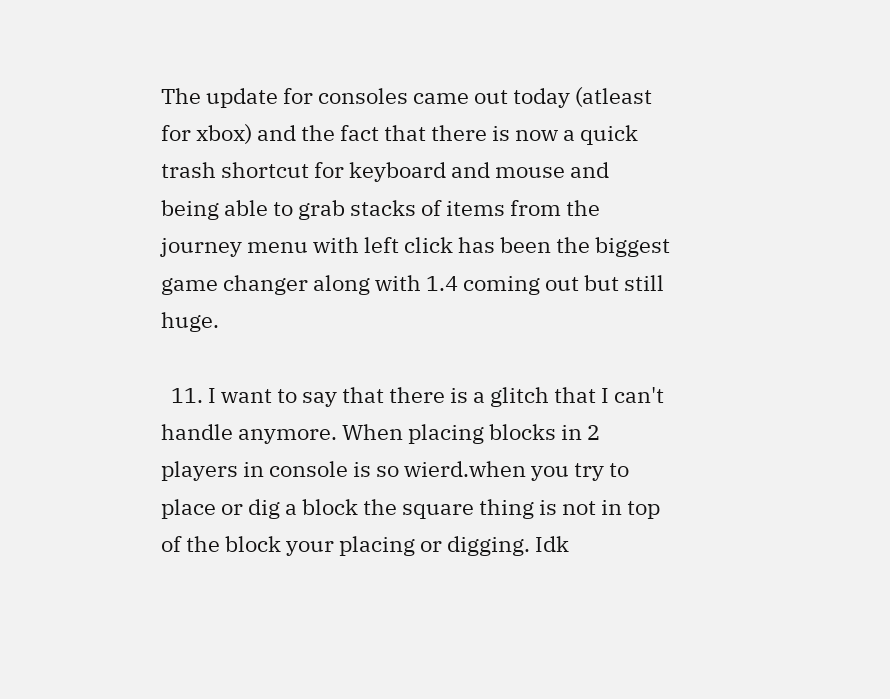The update for consoles came out today (atleast for xbox) and the fact that there is now a quick trash shortcut for keyboard and mouse and being able to grab stacks of items from the journey menu with left click has been the biggest game changer along with 1.4 coming out but still huge.

  11. I want to say that there is a glitch that I can't handle anymore. When placing blocks in 2 players in console is so wierd.when you try to place or dig a block the square thing is not in top of the block your placing or digging. Idk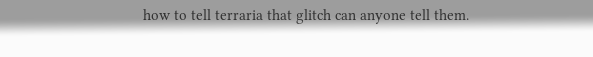how to tell terraria that glitch can anyone tell them.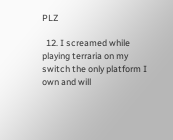PLZ

  12. I screamed while playing terraria on my switch the only platform I own and will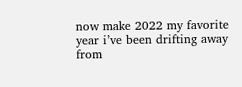now make 2022 my favorite year i’ve been drifting away from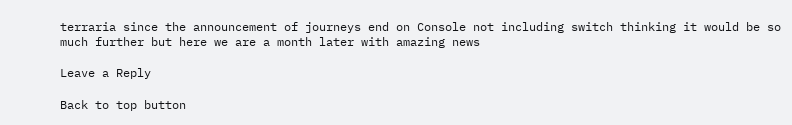terraria since the announcement of journeys end on Console not including switch thinking it would be so much further but here we are a month later with amazing news

Leave a Reply

Back to top button